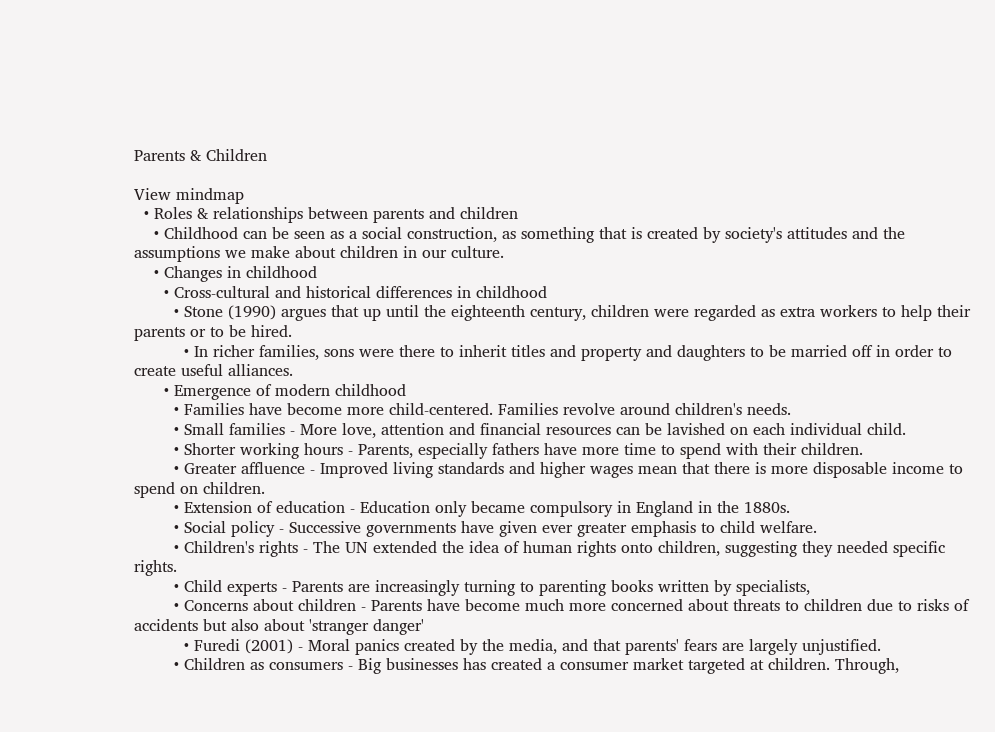Parents & Children

View mindmap
  • Roles & relationships between parents and children
    • Childhood can be seen as a social construction, as something that is created by society's attitudes and the assumptions we make about children in our culture.
    • Changes in childhood
      • Cross-cultural and historical differences in childhood
        • Stone (1990) argues that up until the eighteenth century, children were regarded as extra workers to help their parents or to be hired.
          • In richer families, sons were there to inherit titles and property and daughters to be married off in order to create useful alliances.
      • Emergence of modern childhood
        • Families have become more child-centered. Families revolve around children's needs.
        • Small families - More love, attention and financial resources can be lavished on each individual child.
        • Shorter working hours - Parents, especially fathers have more time to spend with their children.
        • Greater affluence - Improved living standards and higher wages mean that there is more disposable income to spend on children.
        • Extension of education - Education only became compulsory in England in the 1880s.
        • Social policy - Successive governments have given ever greater emphasis to child welfare.
        • Children's rights - The UN extended the idea of human rights onto children, suggesting they needed specific rights.
        • Child experts - Parents are increasingly turning to parenting books written by specialists,
        • Concerns about children - Parents have become much more concerned about threats to children due to risks of accidents but also about 'stranger danger'
          • Furedi (2001) - Moral panics created by the media, and that parents' fears are largely unjustified.
        • Children as consumers - Big businesses has created a consumer market targeted at children. Through,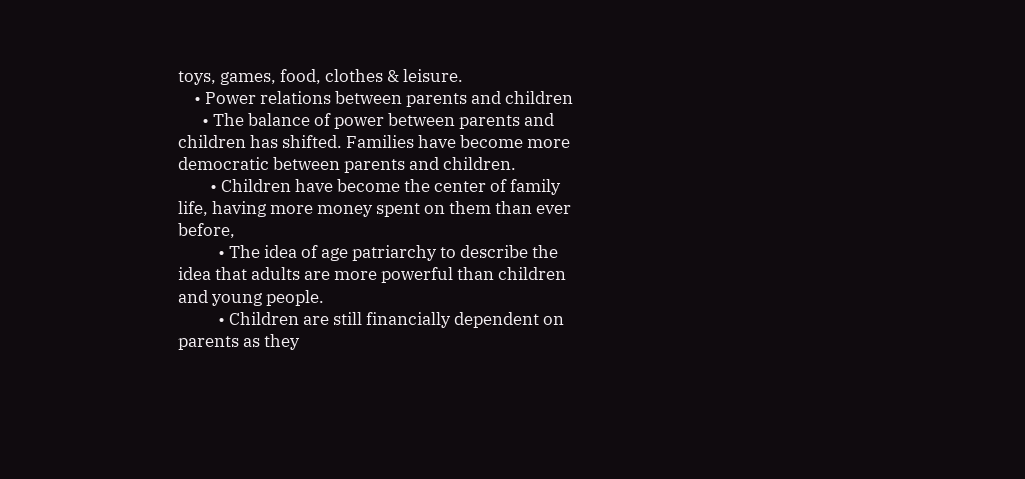toys, games, food, clothes & leisure.
    • Power relations between parents and children
      • The balance of power between parents and children has shifted. Families have become more democratic between parents and children.
        • Children have become the center of family life, having more money spent on them than ever before,
          • The idea of age patriarchy to describe the idea that adults are more powerful than children and young people.
          • Children are still financially dependent on parents as they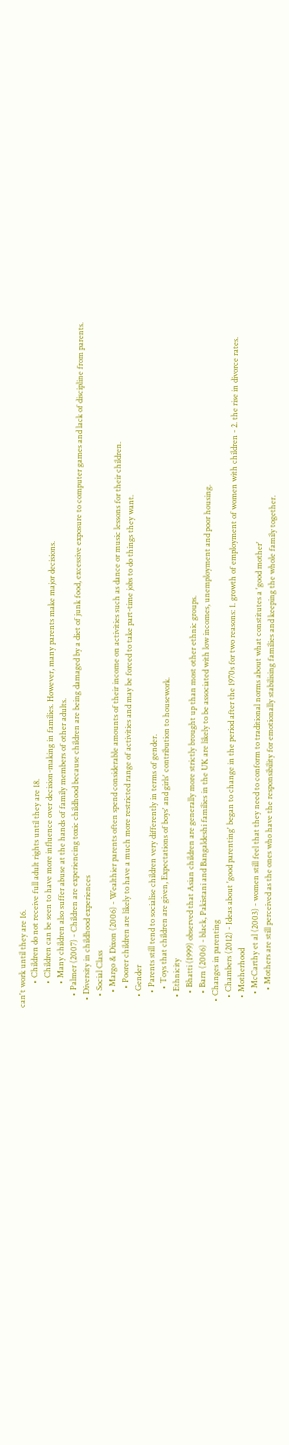can't work until they are 16.
            • Children do not receive full adult rights until they are 18.
            • Children can be seen to have more influence over decision-making in families. However, many parents make major decisions.
            • Many children also suffer abuse at the hands of family members of other adults.
      • Palmer (2007) - Children are experiencing toxic childhood because children are being damaged by a diet of junk food, excessive exposure to computer games and lack of discipline from parents.
    • Diversity in childhood experiences
      • Social Class
        • Margo & Dixon (2006) - Wealthier parents often spend considerable amounts of their income on activities such as dance or music lessons for their children.
          • Poorer children are likely to have a much more restricted range of activities and may be forced to take part-time jobs to do things they want.
      • Gender
        • Parents still tend to socialise children very differently in terms of gender.
          • Toys that children are given, Expectations of boys' and girls' contribution to housework.
      • Ethnicity
        • Bhatti (1999) observed that Asian children are generally more strictly brought up than most other ethnic groups.
        • Barn (2006) - black, Pakistani and Bangaldeshi families in the UK are likely to be associated with low incomes, unemployment and poor housing.
    • Changes in parenting
      • Chambers (2012) - Ideas about 'good parenting' began to change in the period after the 1970s for two reasons: 1. growth of employment of women with children - 2. the rise in divorce rates.
      • Motherhood
        • McCarthy et al (2003) - women still feel that they need to conform to traditional norms about what constitutes a 'good mother'
          • Mothers are still perceived as the ones who have the responsibility for emotionally stabilising families and keeping the whole family together.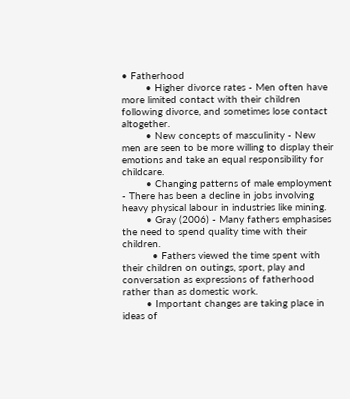• Fatherhood
        • Higher divorce rates - Men often have more limited contact with their children following divorce, and sometimes lose contact altogether.
        • New concepts of masculinity - New men are seen to be more willing to display their emotions and take an equal responsibility for childcare.
        • Changing patterns of male employment - There has been a decline in jobs involving heavy physical labour in industries like mining.
        • Gray (2006) - Many fathers emphasises the need to spend quality time with their children.
          • Fathers viewed the time spent with their children on outings, sport, play and conversation as expressions of fatherhood rather than as domestic work.
        • Important changes are taking place in ideas of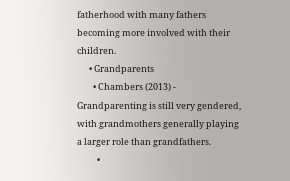fatherhood with many fathers becoming more involved with their children.
      • Grandparents
        • Chambers (2013) - Grandparenting is still very gendered, with grandmothers generally playing a larger role than grandfathers.
          •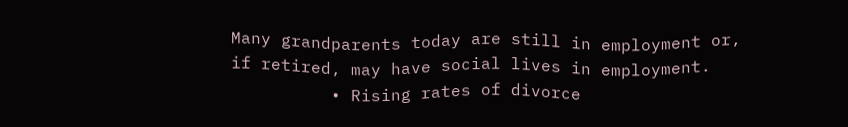Many grandparents today are still in employment or, if retired, may have social lives in employment.
          • Rising rates of divorce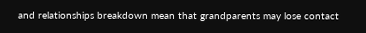and relationships breakdown mean that grandparents may lose contact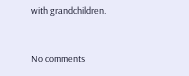with grandchildren.


No comments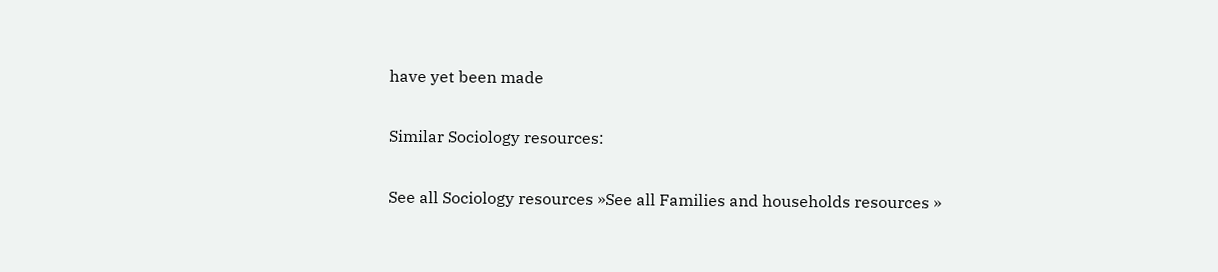have yet been made

Similar Sociology resources:

See all Sociology resources »See all Families and households resources »